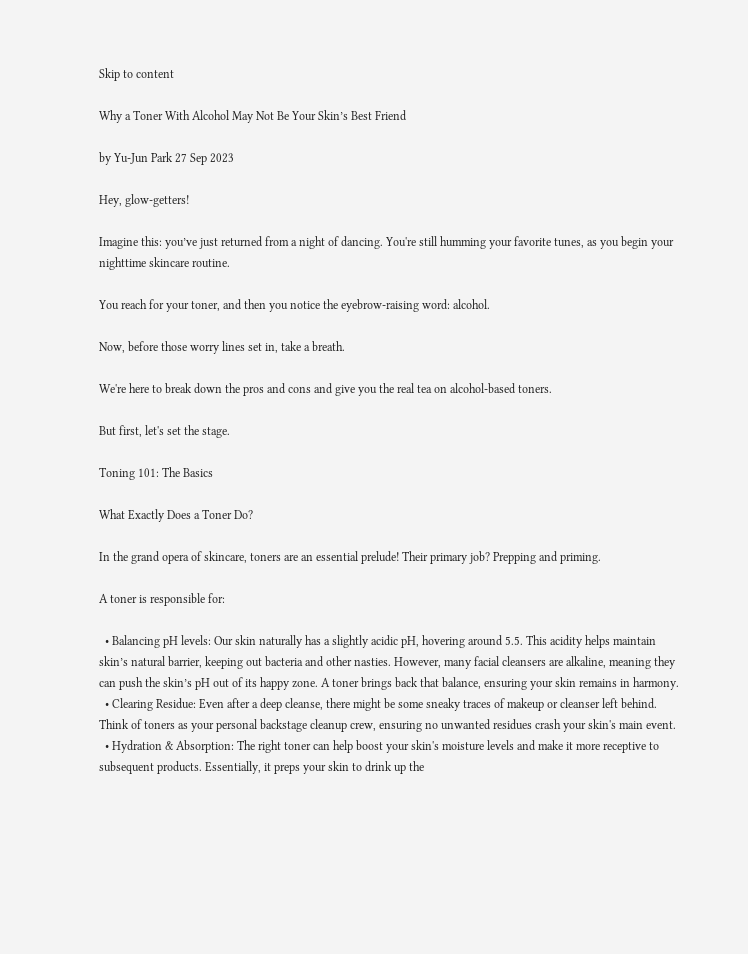Skip to content

Why a Toner With Alcohol May Not Be Your Skin’s Best Friend

by Yu-Jun Park 27 Sep 2023

Hey, glow-getters!

Imagine this: you’ve just returned from a night of dancing. You're still humming your favorite tunes, as you begin your nighttime skincare routine.

You reach for your toner, and then you notice the eyebrow-raising word: alcohol.

Now, before those worry lines set in, take a breath.

We're here to break down the pros and cons and give you the real tea on alcohol-based toners.

But first, let's set the stage.

Toning 101: The Basics

What Exactly Does a Toner Do?

In the grand opera of skincare, toners are an essential prelude! Their primary job? Prepping and priming.

A toner is responsible for:

  • Balancing pH levels: Our skin naturally has a slightly acidic pH, hovering around 5.5. This acidity helps maintain skin’s natural barrier, keeping out bacteria and other nasties. However, many facial cleansers are alkaline, meaning they can push the skin’s pH out of its happy zone. A toner brings back that balance, ensuring your skin remains in harmony.
  • Clearing Residue: Even after a deep cleanse, there might be some sneaky traces of makeup or cleanser left behind. Think of toners as your personal backstage cleanup crew, ensuring no unwanted residues crash your skin's main event.
  • Hydration & Absorption: The right toner can help boost your skin's moisture levels and make it more receptive to subsequent products. Essentially, it preps your skin to drink up the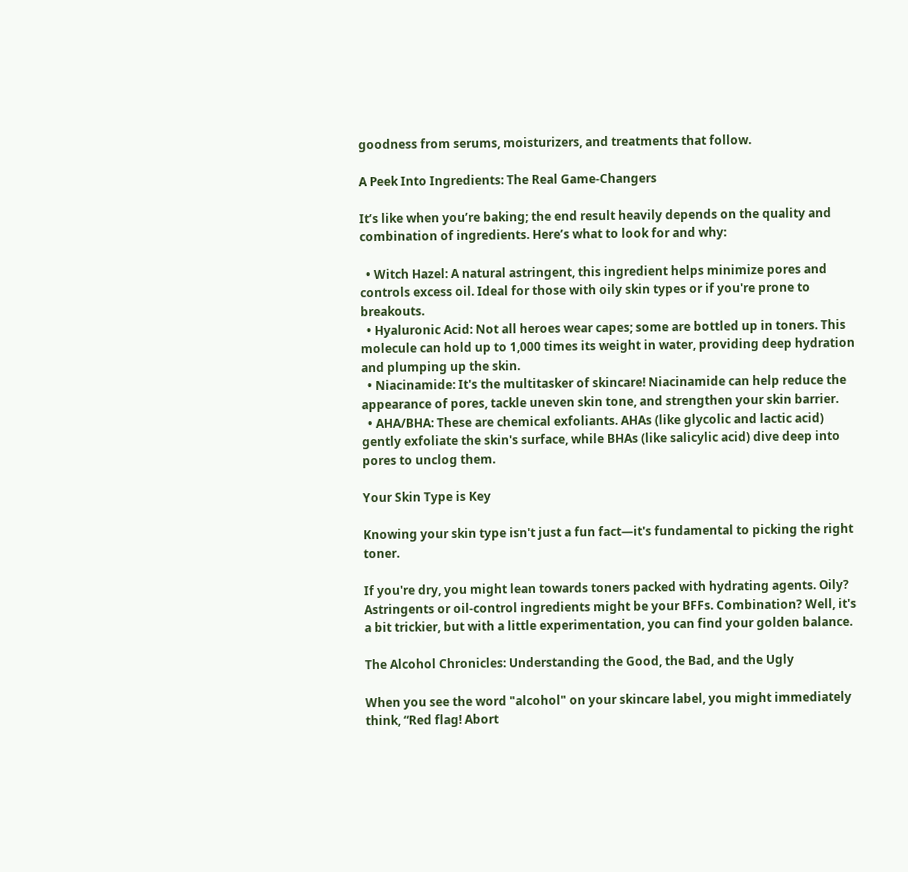goodness from serums, moisturizers, and treatments that follow.

A Peek Into Ingredients: The Real Game-Changers

It’s like when you’re baking; the end result heavily depends on the quality and combination of ingredients. Here’s what to look for and why:

  • Witch Hazel: A natural astringent, this ingredient helps minimize pores and controls excess oil. Ideal for those with oily skin types or if you're prone to breakouts.
  • Hyaluronic Acid: Not all heroes wear capes; some are bottled up in toners. This molecule can hold up to 1,000 times its weight in water, providing deep hydration and plumping up the skin.
  • Niacinamide: It's the multitasker of skincare! Niacinamide can help reduce the appearance of pores, tackle uneven skin tone, and strengthen your skin barrier.
  • AHA/BHA: These are chemical exfoliants. AHAs (like glycolic and lactic acid) gently exfoliate the skin's surface, while BHAs (like salicylic acid) dive deep into pores to unclog them.

Your Skin Type is Key

Knowing your skin type isn't just a fun fact—it's fundamental to picking the right toner.

If you're dry, you might lean towards toners packed with hydrating agents. Oily? Astringents or oil-control ingredients might be your BFFs. Combination? Well, it's a bit trickier, but with a little experimentation, you can find your golden balance.

The Alcohol Chronicles: Understanding the Good, the Bad, and the Ugly

When you see the word "alcohol" on your skincare label, you might immediately think, “Red flag! Abort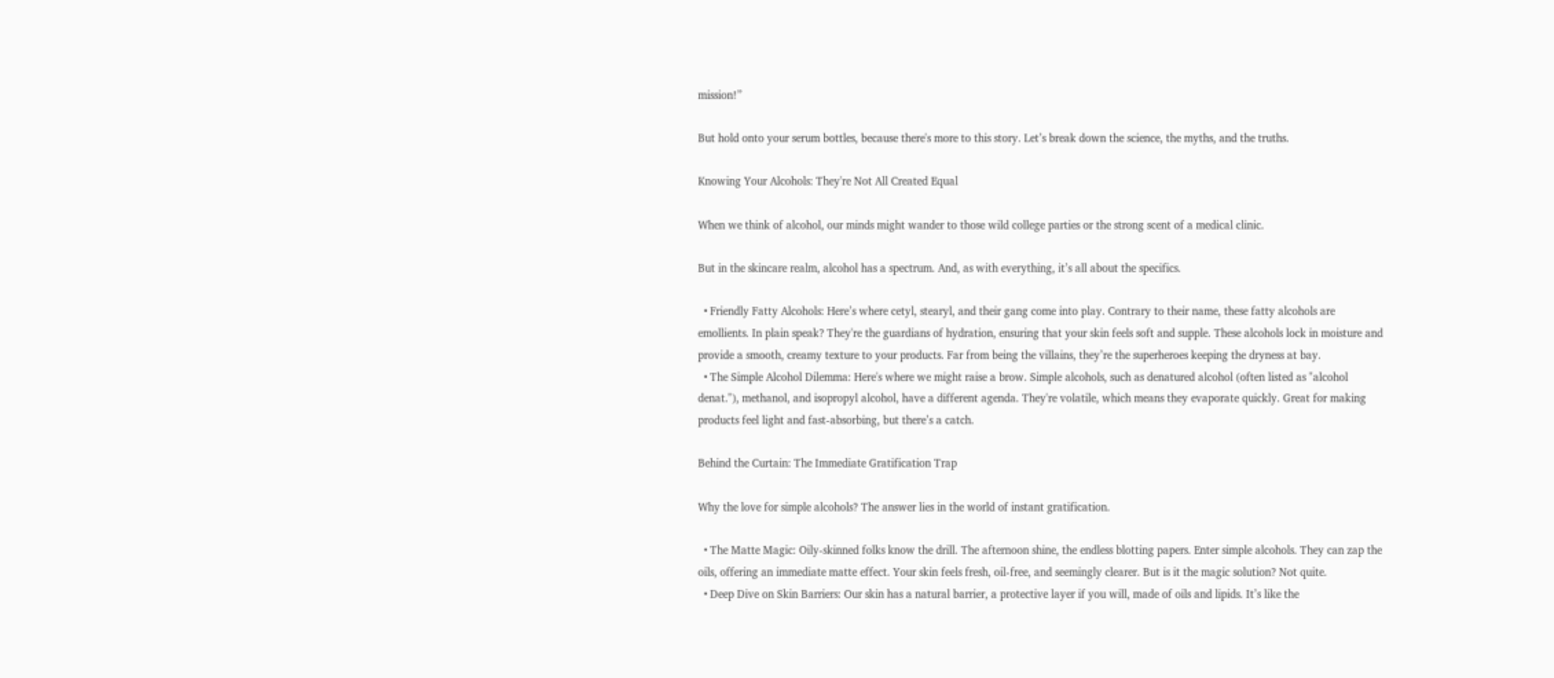mission!”

But hold onto your serum bottles, because there's more to this story. Let’s break down the science, the myths, and the truths.

Knowing Your Alcohols: They're Not All Created Equal

When we think of alcohol, our minds might wander to those wild college parties or the strong scent of a medical clinic.

But in the skincare realm, alcohol has a spectrum. And, as with everything, it’s all about the specifics.

  • Friendly Fatty Alcohols: Here’s where cetyl, stearyl, and their gang come into play. Contrary to their name, these fatty alcohols are emollients. In plain speak? They're the guardians of hydration, ensuring that your skin feels soft and supple. These alcohols lock in moisture and provide a smooth, creamy texture to your products. Far from being the villains, they’re the superheroes keeping the dryness at bay.
  • The Simple Alcohol Dilemma: Here's where we might raise a brow. Simple alcohols, such as denatured alcohol (often listed as "alcohol denat."), methanol, and isopropyl alcohol, have a different agenda. They're volatile, which means they evaporate quickly. Great for making products feel light and fast-absorbing, but there’s a catch.

Behind the Curtain: The Immediate Gratification Trap

Why the love for simple alcohols? The answer lies in the world of instant gratification.

  • The Matte Magic: Oily-skinned folks know the drill. The afternoon shine, the endless blotting papers. Enter simple alcohols. They can zap the oils, offering an immediate matte effect. Your skin feels fresh, oil-free, and seemingly clearer. But is it the magic solution? Not quite.
  • Deep Dive on Skin Barriers: Our skin has a natural barrier, a protective layer if you will, made of oils and lipids. It’s like the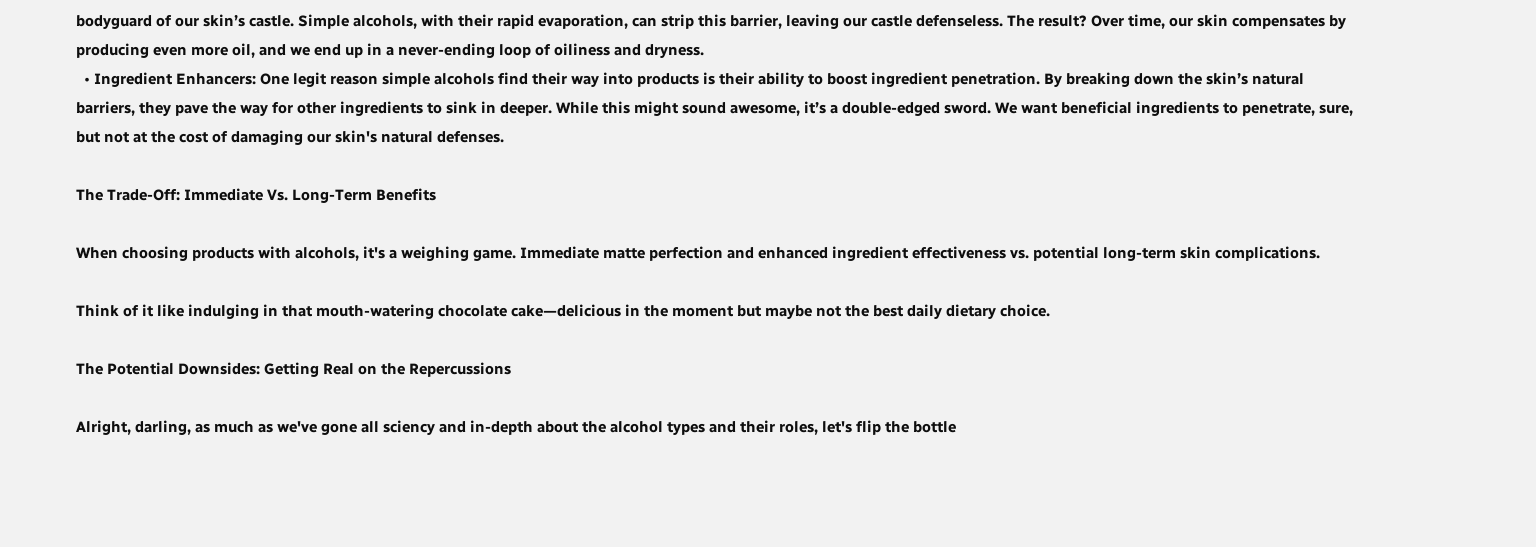bodyguard of our skin’s castle. Simple alcohols, with their rapid evaporation, can strip this barrier, leaving our castle defenseless. The result? Over time, our skin compensates by producing even more oil, and we end up in a never-ending loop of oiliness and dryness.
  • Ingredient Enhancers: One legit reason simple alcohols find their way into products is their ability to boost ingredient penetration. By breaking down the skin’s natural barriers, they pave the way for other ingredients to sink in deeper. While this might sound awesome, it’s a double-edged sword. We want beneficial ingredients to penetrate, sure, but not at the cost of damaging our skin's natural defenses.

The Trade-Off: Immediate Vs. Long-Term Benefits

When choosing products with alcohols, it's a weighing game. Immediate matte perfection and enhanced ingredient effectiveness vs. potential long-term skin complications.

Think of it like indulging in that mouth-watering chocolate cake—delicious in the moment but maybe not the best daily dietary choice.

The Potential Downsides: Getting Real on the Repercussions

Alright, darling, as much as we've gone all sciency and in-depth about the alcohol types and their roles, let's flip the bottle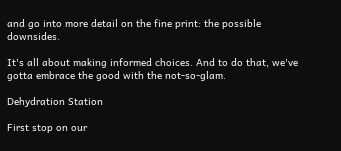and go into more detail on the fine print: the possible downsides.

It's all about making informed choices. And to do that, we've gotta embrace the good with the not-so-glam.

Dehydration Station

First stop on our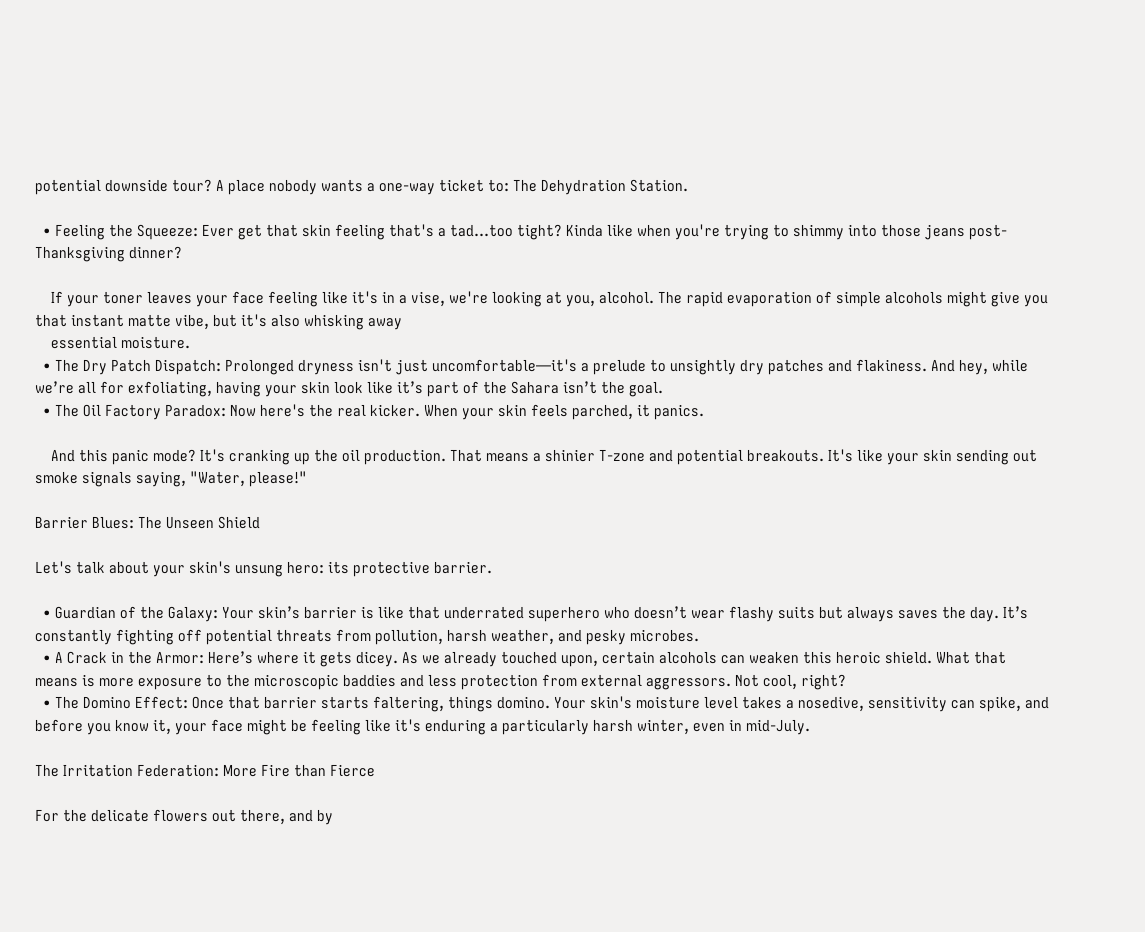potential downside tour? A place nobody wants a one-way ticket to: The Dehydration Station.

  • Feeling the Squeeze: Ever get that skin feeling that's a tad...too tight? Kinda like when you're trying to shimmy into those jeans post-Thanksgiving dinner?

    If your toner leaves your face feeling like it's in a vise, we're looking at you, alcohol. The rapid evaporation of simple alcohols might give you that instant matte vibe, but it's also whisking away
    essential moisture.
  • The Dry Patch Dispatch: Prolonged dryness isn't just uncomfortable—it's a prelude to unsightly dry patches and flakiness. And hey, while we’re all for exfoliating, having your skin look like it’s part of the Sahara isn’t the goal.
  • The Oil Factory Paradox: Now here's the real kicker. When your skin feels parched, it panics.

    And this panic mode? It's cranking up the oil production. That means a shinier T-zone and potential breakouts. It's like your skin sending out smoke signals saying, "Water, please!"

Barrier Blues: The Unseen Shield

Let's talk about your skin's unsung hero: its protective barrier.

  • Guardian of the Galaxy: Your skin’s barrier is like that underrated superhero who doesn’t wear flashy suits but always saves the day. It’s constantly fighting off potential threats from pollution, harsh weather, and pesky microbes.
  • A Crack in the Armor: Here’s where it gets dicey. As we already touched upon, certain alcohols can weaken this heroic shield. What that means is more exposure to the microscopic baddies and less protection from external aggressors. Not cool, right?
  • The Domino Effect: Once that barrier starts faltering, things domino. Your skin's moisture level takes a nosedive, sensitivity can spike, and before you know it, your face might be feeling like it's enduring a particularly harsh winter, even in mid-July.

The Irritation Federation: More Fire than Fierce

For the delicate flowers out there, and by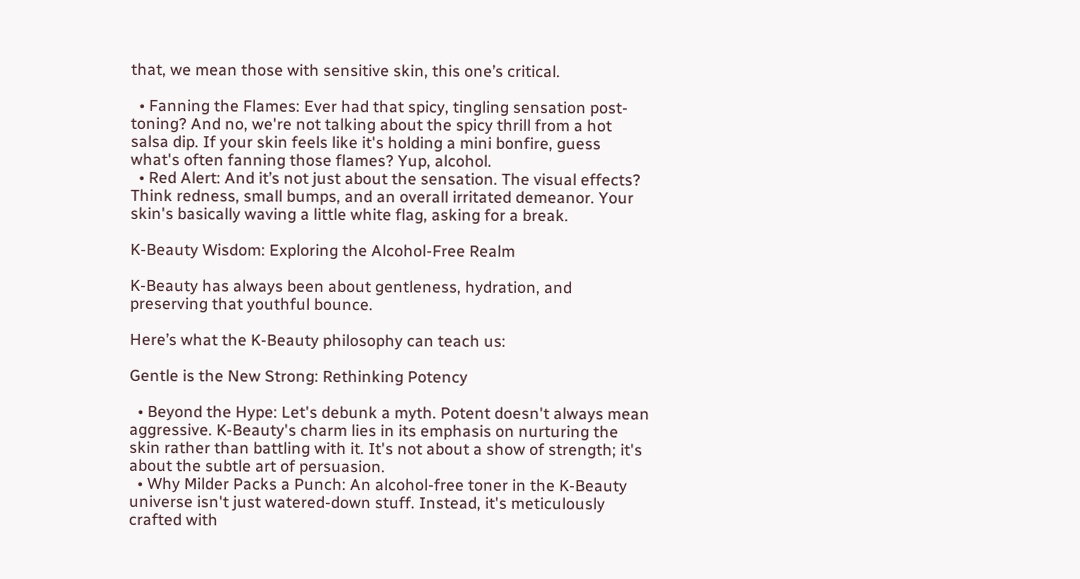that, we mean those with sensitive skin, this one’s critical.

  • Fanning the Flames: Ever had that spicy, tingling sensation post-toning? And no, we're not talking about the spicy thrill from a hot salsa dip. If your skin feels like it's holding a mini bonfire, guess what's often fanning those flames? Yup, alcohol.
  • Red Alert: And it’s not just about the sensation. The visual effects? Think redness, small bumps, and an overall irritated demeanor. Your skin's basically waving a little white flag, asking for a break.

K-Beauty Wisdom: Exploring the Alcohol-Free Realm

K-Beauty has always been about gentleness, hydration, and preserving that youthful bounce.

Here’s what the K-Beauty philosophy can teach us:

Gentle is the New Strong: Rethinking Potency

  • Beyond the Hype: Let's debunk a myth. Potent doesn't always mean aggressive. K-Beauty's charm lies in its emphasis on nurturing the skin rather than battling with it. It's not about a show of strength; it's about the subtle art of persuasion.
  • Why Milder Packs a Punch: An alcohol-free toner in the K-Beauty universe isn't just watered-down stuff. Instead, it's meticulously crafted with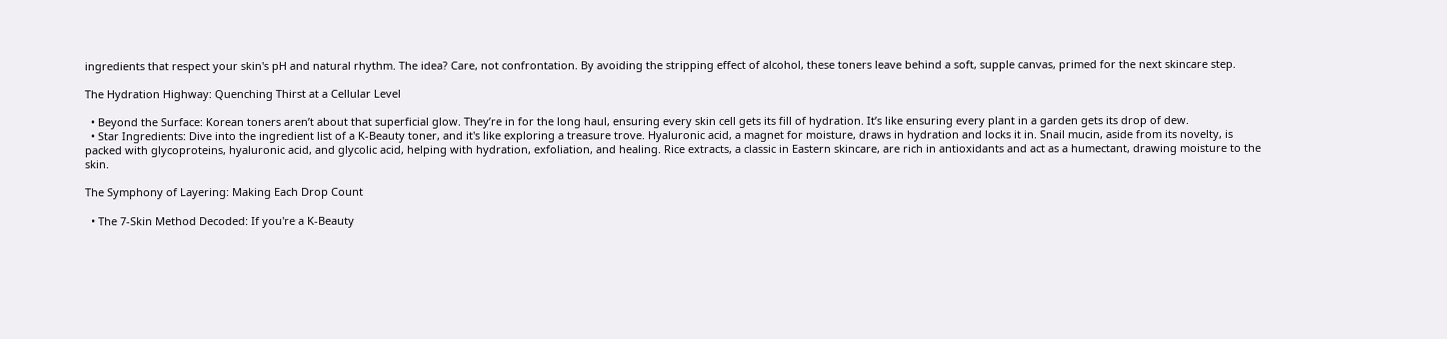ingredients that respect your skin's pH and natural rhythm. The idea? Care, not confrontation. By avoiding the stripping effect of alcohol, these toners leave behind a soft, supple canvas, primed for the next skincare step.

The Hydration Highway: Quenching Thirst at a Cellular Level

  • Beyond the Surface: Korean toners aren’t about that superficial glow. They’re in for the long haul, ensuring every skin cell gets its fill of hydration. It’s like ensuring every plant in a garden gets its drop of dew.
  • Star Ingredients: Dive into the ingredient list of a K-Beauty toner, and it's like exploring a treasure trove. Hyaluronic acid, a magnet for moisture, draws in hydration and locks it in. Snail mucin, aside from its novelty, is packed with glycoproteins, hyaluronic acid, and glycolic acid, helping with hydration, exfoliation, and healing. Rice extracts, a classic in Eastern skincare, are rich in antioxidants and act as a humectant, drawing moisture to the skin.

The Symphony of Layering: Making Each Drop Count

  • The 7-Skin Method Decoded: If you're a K-Beauty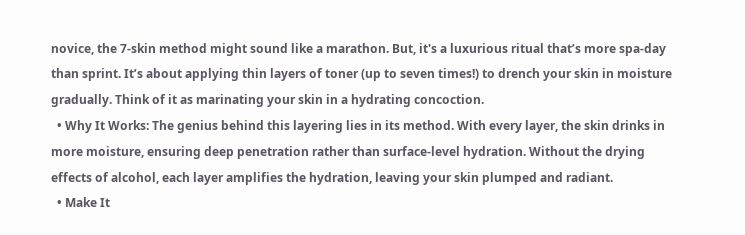novice, the 7-skin method might sound like a marathon. But, it's a luxurious ritual that’s more spa-day than sprint. It’s about applying thin layers of toner (up to seven times!) to drench your skin in moisture gradually. Think of it as marinating your skin in a hydrating concoction.
  • Why It Works: The genius behind this layering lies in its method. With every layer, the skin drinks in more moisture, ensuring deep penetration rather than surface-level hydration. Without the drying effects of alcohol, each layer amplifies the hydration, leaving your skin plumped and radiant.
  • Make It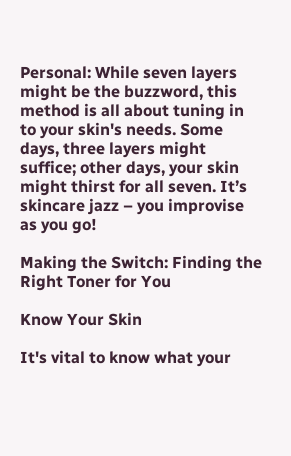Personal: While seven layers might be the buzzword, this method is all about tuning in to your skin's needs. Some days, three layers might suffice; other days, your skin might thirst for all seven. It’s skincare jazz – you improvise as you go!

Making the Switch: Finding the Right Toner for You

Know Your Skin

It's vital to know what your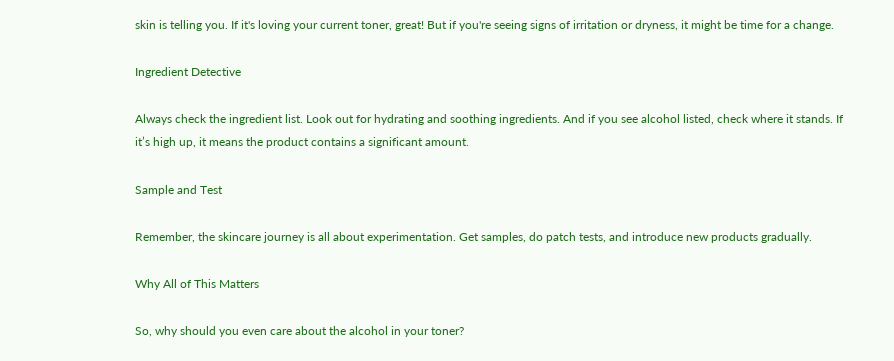skin is telling you. If it's loving your current toner, great! But if you're seeing signs of irritation or dryness, it might be time for a change.

Ingredient Detective

Always check the ingredient list. Look out for hydrating and soothing ingredients. And if you see alcohol listed, check where it stands. If it’s high up, it means the product contains a significant amount.

Sample and Test

Remember, the skincare journey is all about experimentation. Get samples, do patch tests, and introduce new products gradually.

Why All of This Matters

So, why should you even care about the alcohol in your toner?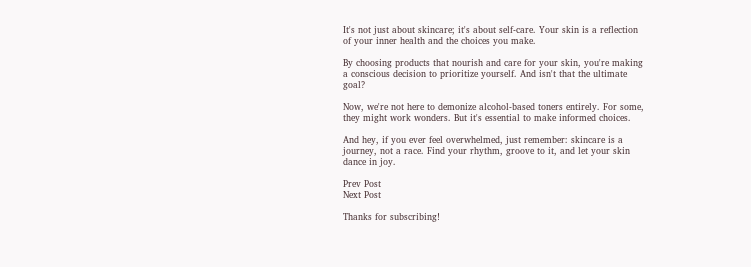It's not just about skincare; it's about self-care. Your skin is a reflection of your inner health and the choices you make.

By choosing products that nourish and care for your skin, you're making a conscious decision to prioritize yourself. And isn't that the ultimate goal?

Now, we're not here to demonize alcohol-based toners entirely. For some, they might work wonders. But it's essential to make informed choices.

And hey, if you ever feel overwhelmed, just remember: skincare is a journey, not a race. Find your rhythm, groove to it, and let your skin dance in joy.

Prev Post
Next Post

Thanks for subscribing!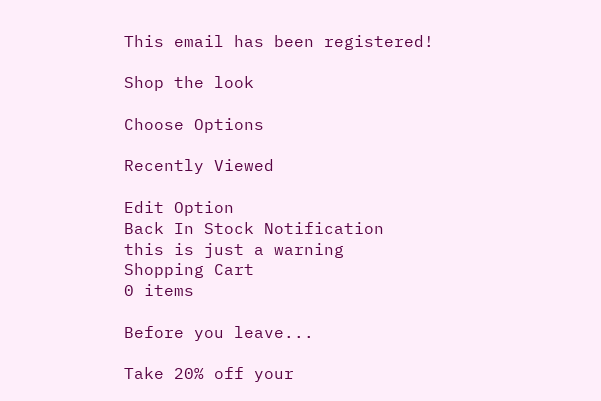This email has been registered!

Shop the look

Choose Options

Recently Viewed

Edit Option
Back In Stock Notification
this is just a warning
Shopping Cart
0 items

Before you leave...

Take 20% off your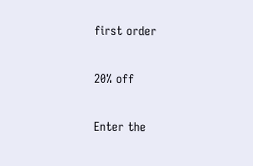first order

20% off

Enter the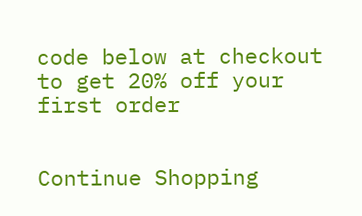code below at checkout to get 20% off your first order


Continue Shopping